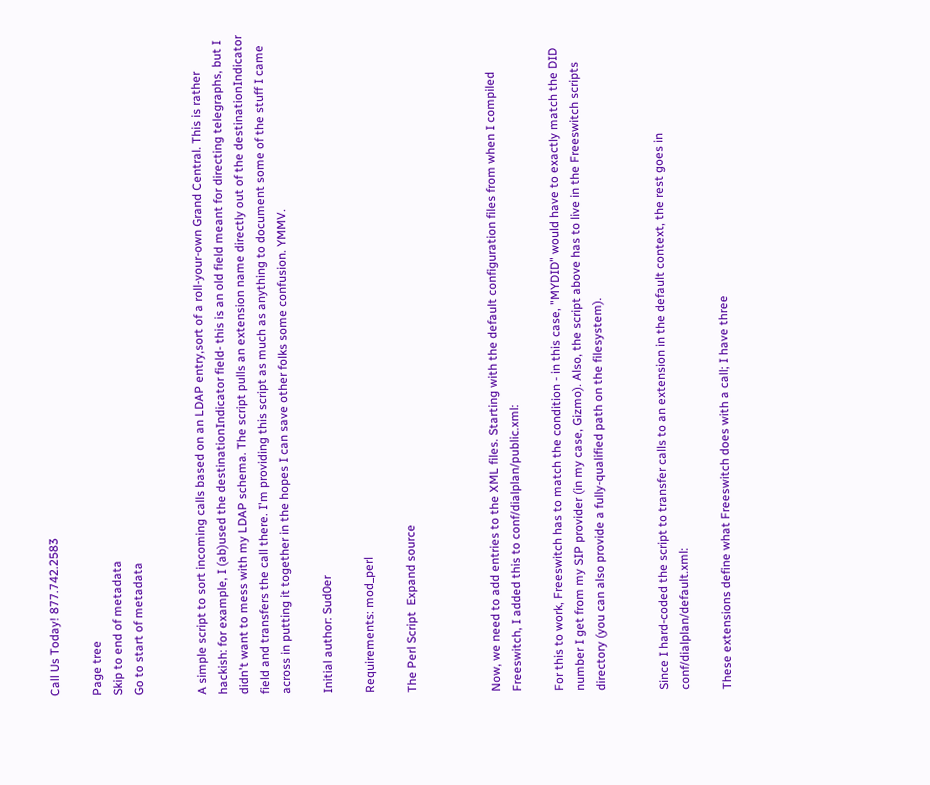Call Us Today! 877.742.2583

Page tree
Skip to end of metadata
Go to start of metadata


A simple script to sort incoming calls based on an LDAP entry,sort of a roll-your-own Grand Central. This is rather hackish: for example, I (ab)used the destinationIndicator field- this is an old field meant for directing telegraphs, but I didn't want to mess with my LDAP schema. The script pulls an extension name directly out of the destinationIndicator field and transfers the call there. I'm providing this script as much as anything to document some of the stuff I came across in putting it together in the hopes I can save other folks some confusion. YMMV.

Initial author: Sud0er

Requirements: mod_perl

The Perl Script  Expand source



Now, we need to add entries to the XML files. Starting with the default configuration files from when I compiled Freeswitch, I added this to conf/dialplan/public.xml:

For this to work, Freeswitch has to match the condition - in this case, "MYDID" would have to exactly match the DID number I get from my SIP provider (in my case, Gizmo). Also, the script above has to live in the Freeswitch scripts directory (you can also provide a fully-qualified path on the filesystem).


Since I hard-coded the script to transfer calls to an extension in the default context, the rest goes in conf/dialplan/default.xml:

These extensions define what Freeswitch does with a call; I have three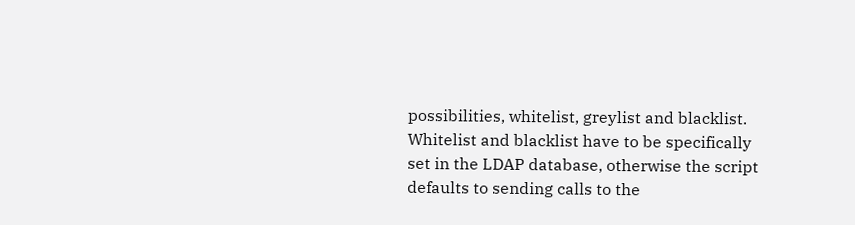possibilities, whitelist, greylist and blacklist. Whitelist and blacklist have to be specifically set in the LDAP database, otherwise the script defaults to sending calls to the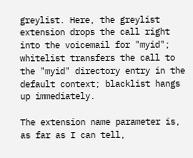greylist. Here, the greylist extension drops the call right into the voicemail for "myid"; whitelist transfers the call to the "myid" directory entry in the default context; blacklist hangs up immediately.

The extension name parameter is, as far as I can tell,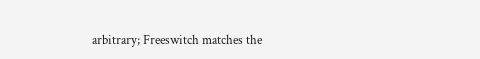arbitrary; Freeswitch matches the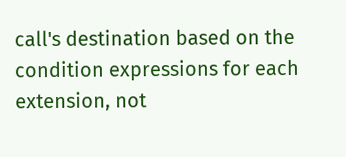call's destination based on the condition expressions for each extension, not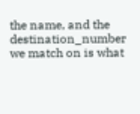the name, and the destination_number we match on is what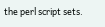the perl script sets.